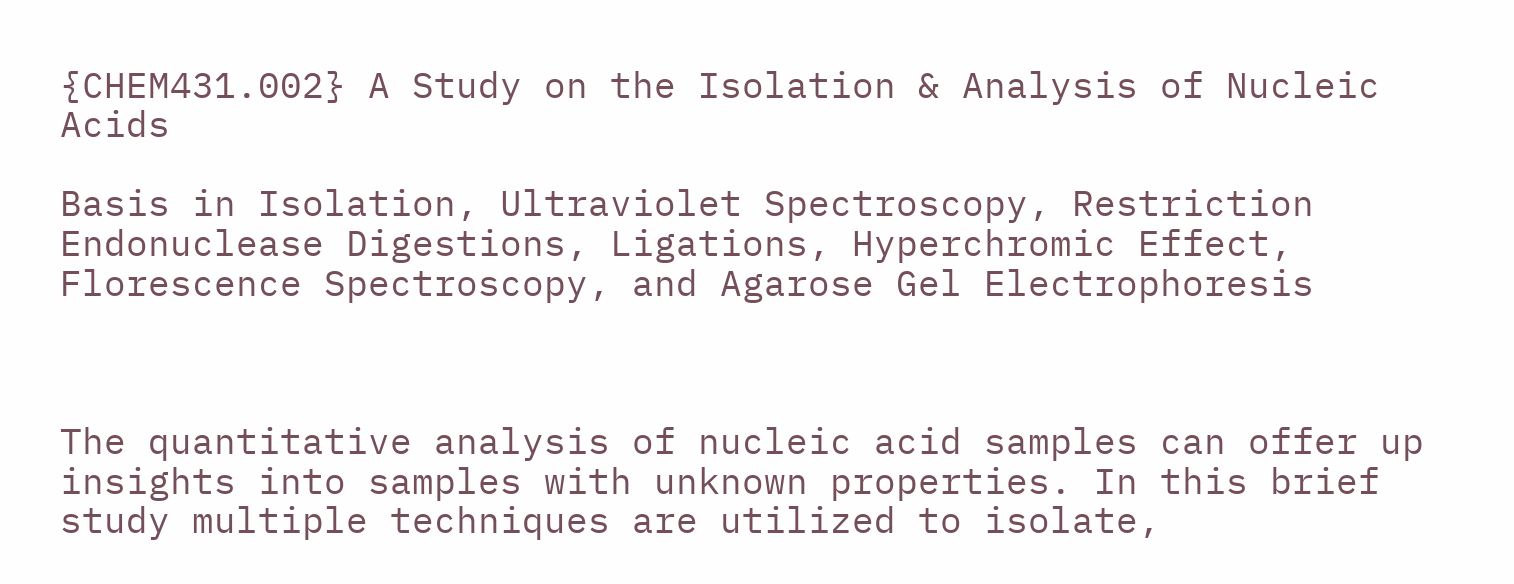{CHEM431.002} A Study on the Isolation & Analysis of Nucleic Acids

Basis in Isolation, Ultraviolet Spectroscopy, Restriction Endonuclease Digestions, Ligations, Hyperchromic Effect, Florescence Spectroscopy, and Agarose Gel Electrophoresis



The quantitative analysis of nucleic acid samples can offer up insights into samples with unknown properties. In this brief study multiple techniques are utilized to isolate,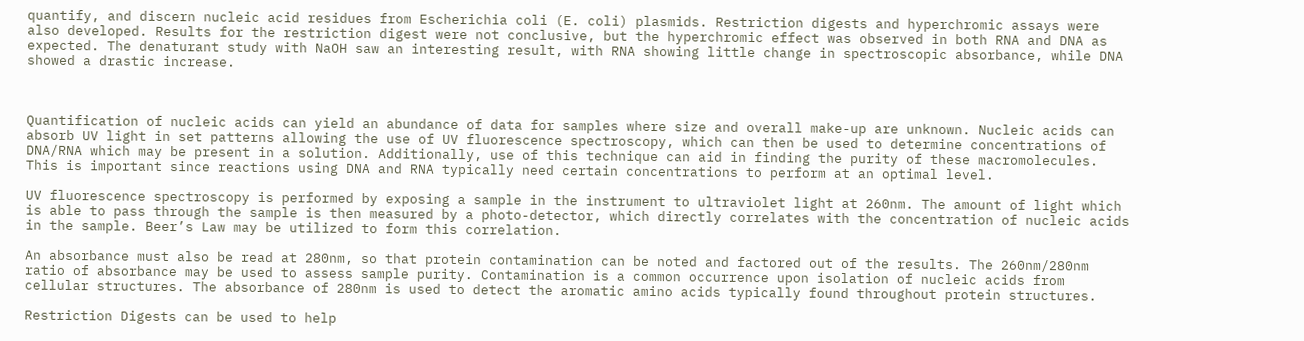quantify, and discern nucleic acid residues from Escherichia coli (E. coli) plasmids. Restriction digests and hyperchromic assays were also developed. Results for the restriction digest were not conclusive, but the hyperchromic effect was observed in both RNA and DNA as expected. The denaturant study with NaOH saw an interesting result, with RNA showing little change in spectroscopic absorbance, while DNA showed a drastic increase.



Quantification of nucleic acids can yield an abundance of data for samples where size and overall make-up are unknown. Nucleic acids can absorb UV light in set patterns allowing the use of UV fluorescence spectroscopy, which can then be used to determine concentrations of DNA/RNA which may be present in a solution. Additionally, use of this technique can aid in finding the purity of these macromolecules. This is important since reactions using DNA and RNA typically need certain concentrations to perform at an optimal level.

UV fluorescence spectroscopy is performed by exposing a sample in the instrument to ultraviolet light at 260nm. The amount of light which is able to pass through the sample is then measured by a photo-detector, which directly correlates with the concentration of nucleic acids in the sample. Beer’s Law may be utilized to form this correlation.

An absorbance must also be read at 280nm, so that protein contamination can be noted and factored out of the results. The 260nm/280nm ratio of absorbance may be used to assess sample purity. Contamination is a common occurrence upon isolation of nucleic acids from cellular structures. The absorbance of 280nm is used to detect the aromatic amino acids typically found throughout protein structures.

Restriction Digests can be used to help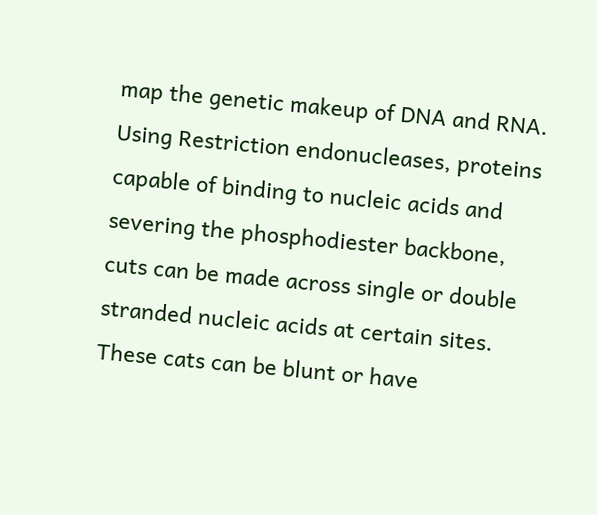map the genetic makeup of DNA and RNA. Using Restriction endonucleases, proteins capable of binding to nucleic acids and severing the phosphodiester backbone, cuts can be made across single or double stranded nucleic acids at certain sites. These cats can be blunt or have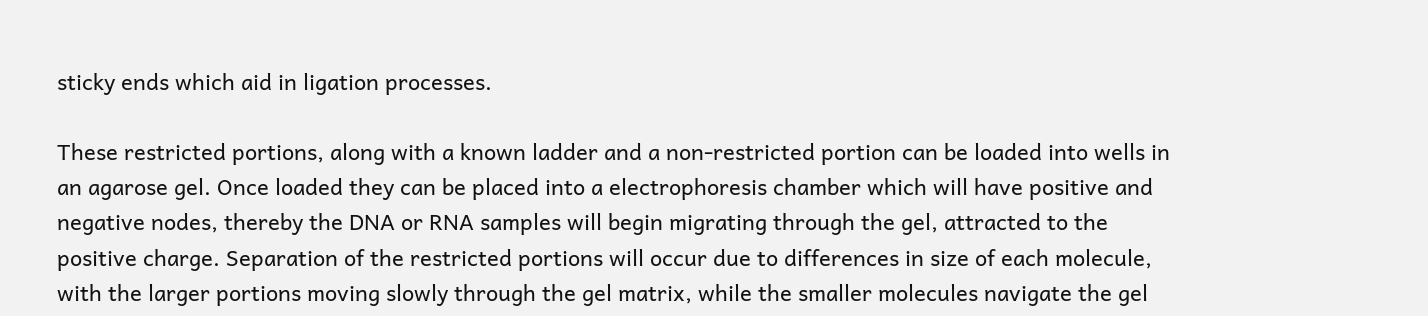sticky ends which aid in ligation processes.

These restricted portions, along with a known ladder and a non-restricted portion can be loaded into wells in an agarose gel. Once loaded they can be placed into a electrophoresis chamber which will have positive and negative nodes, thereby the DNA or RNA samples will begin migrating through the gel, attracted to the positive charge. Separation of the restricted portions will occur due to differences in size of each molecule, with the larger portions moving slowly through the gel matrix, while the smaller molecules navigate the gel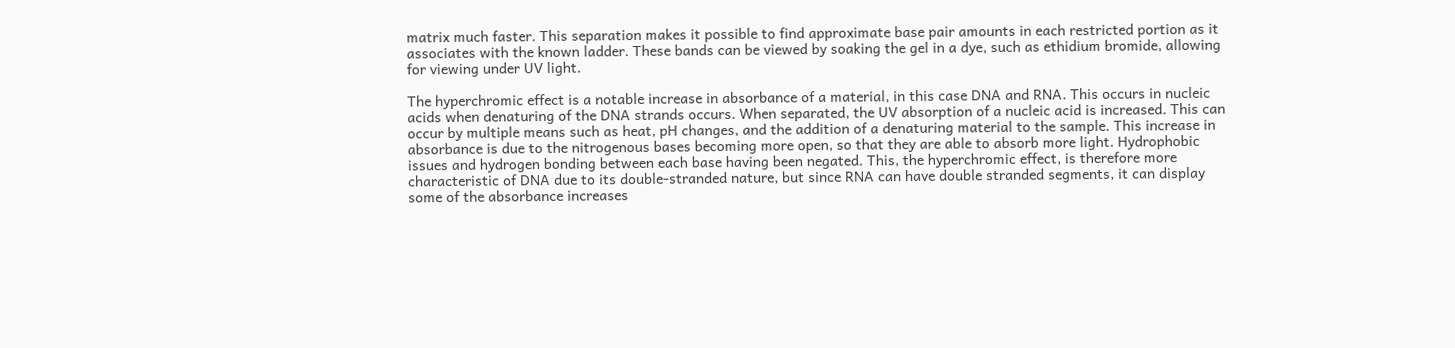matrix much faster. This separation makes it possible to find approximate base pair amounts in each restricted portion as it associates with the known ladder. These bands can be viewed by soaking the gel in a dye, such as ethidium bromide, allowing for viewing under UV light.

The hyperchromic effect is a notable increase in absorbance of a material, in this case DNA and RNA. This occurs in nucleic acids when denaturing of the DNA strands occurs. When separated, the UV absorption of a nucleic acid is increased. This can occur by multiple means such as heat, pH changes, and the addition of a denaturing material to the sample. This increase in absorbance is due to the nitrogenous bases becoming more open, so that they are able to absorb more light. Hydrophobic issues and hydrogen bonding between each base having been negated. This, the hyperchromic effect, is therefore more characteristic of DNA due to its double-stranded nature, but since RNA can have double stranded segments, it can display some of the absorbance increases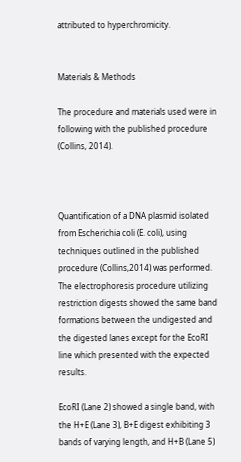attributed to hyperchromicity.


Materials & Methods

The procedure and materials used were in following with the published procedure (Collins, 2014).



Quantification of a DNA plasmid isolated from Escherichia coli (E. coli), using techniques outlined in the published procedure (Collins,2014) was performed. The electrophoresis procedure utilizing restriction digests showed the same band formations between the undigested and the digested lanes except for the EcoRI line which presented with the expected results.

EcoRI (Lane 2) showed a single band, with the H+E (Lane 3), B+E digest exhibiting 3 bands of varying length, and H+B (Lane 5)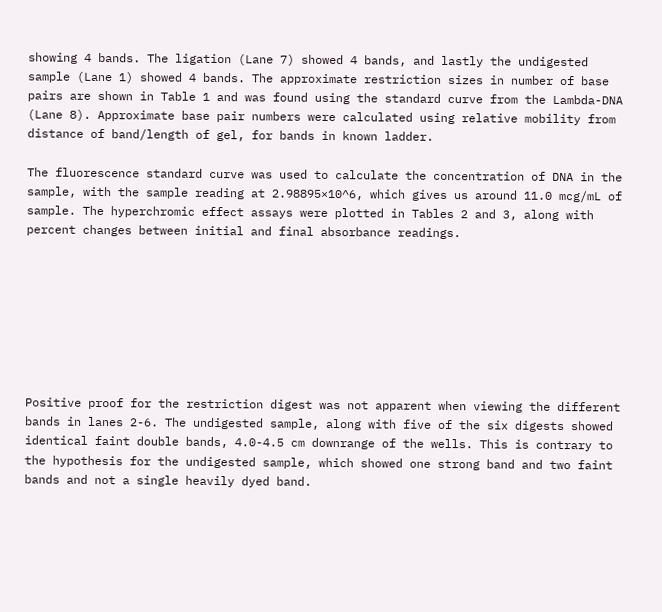showing 4 bands. The ligation (Lane 7) showed 4 bands, and lastly the undigested sample (Lane 1) showed 4 bands. The approximate restriction sizes in number of base pairs are shown in Table 1 and was found using the standard curve from the Lambda-DNA (Lane 8). Approximate base pair numbers were calculated using relative mobility from distance of band/length of gel, for bands in known ladder.

The fluorescence standard curve was used to calculate the concentration of DNA in the sample, with the sample reading at 2.98895×10^6, which gives us around 11.0 mcg/mL of sample. The hyperchromic effect assays were plotted in Tables 2 and 3, along with percent changes between initial and final absorbance readings.








Positive proof for the restriction digest was not apparent when viewing the different bands in lanes 2-6. The undigested sample, along with five of the six digests showed identical faint double bands, 4.0-4.5 cm downrange of the wells. This is contrary to the hypothesis for the undigested sample, which showed one strong band and two faint bands and not a single heavily dyed band.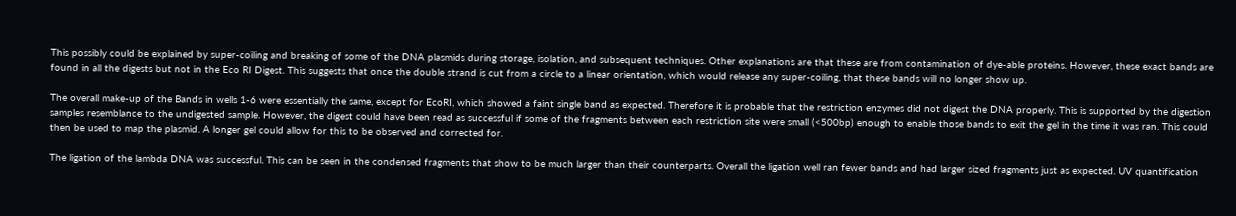This possibly could be explained by super-coiling and breaking of some of the DNA plasmids during storage, isolation, and subsequent techniques. Other explanations are that these are from contamination of dye-able proteins. However, these exact bands are found in all the digests but not in the Eco RI Digest. This suggests that once the double strand is cut from a circle to a linear orientation, which would release any super-coiling, that these bands will no longer show up.

The overall make-up of the Bands in wells 1-6 were essentially the same, except for EcoRI, which showed a faint single band as expected. Therefore it is probable that the restriction enzymes did not digest the DNA properly. This is supported by the digestion samples resemblance to the undigested sample. However, the digest could have been read as successful if some of the fragments between each restriction site were small (<500bp) enough to enable those bands to exit the gel in the time it was ran. This could then be used to map the plasmid. A longer gel could allow for this to be observed and corrected for.

The ligation of the lambda DNA was successful. This can be seen in the condensed fragments that show to be much larger than their counterparts. Overall the ligation well ran fewer bands and had larger sized fragments just as expected. UV quantification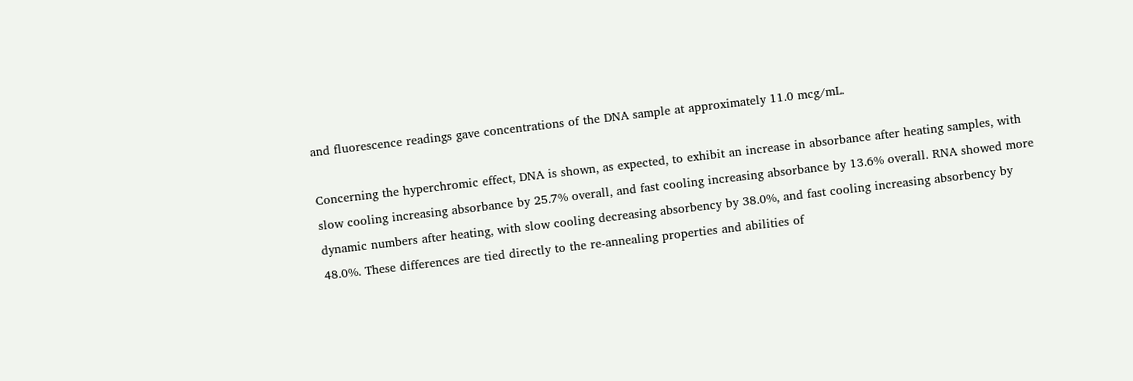and fluorescence readings gave concentrations of the DNA sample at approximately 11.0 mcg/mL.

Concerning the hyperchromic effect, DNA is shown, as expected, to exhibit an increase in absorbance after heating samples, with slow cooling increasing absorbance by 25.7% overall, and fast cooling increasing absorbance by 13.6% overall. RNA showed more dynamic numbers after heating, with slow cooling decreasing absorbency by 38.0%, and fast cooling increasing absorbency by 48.0%. These differences are tied directly to the re-annealing properties and abilities of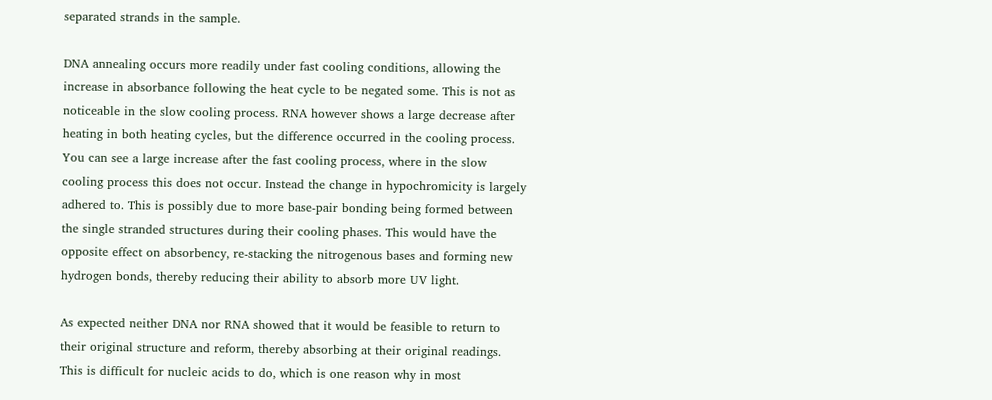separated strands in the sample.

DNA annealing occurs more readily under fast cooling conditions, allowing the increase in absorbance following the heat cycle to be negated some. This is not as noticeable in the slow cooling process. RNA however shows a large decrease after heating in both heating cycles, but the difference occurred in the cooling process. You can see a large increase after the fast cooling process, where in the slow cooling process this does not occur. Instead the change in hypochromicity is largely adhered to. This is possibly due to more base-pair bonding being formed between the single stranded structures during their cooling phases. This would have the opposite effect on absorbency, re-stacking the nitrogenous bases and forming new hydrogen bonds, thereby reducing their ability to absorb more UV light.

As expected neither DNA nor RNA showed that it would be feasible to return to their original structure and reform, thereby absorbing at their original readings. This is difficult for nucleic acids to do, which is one reason why in most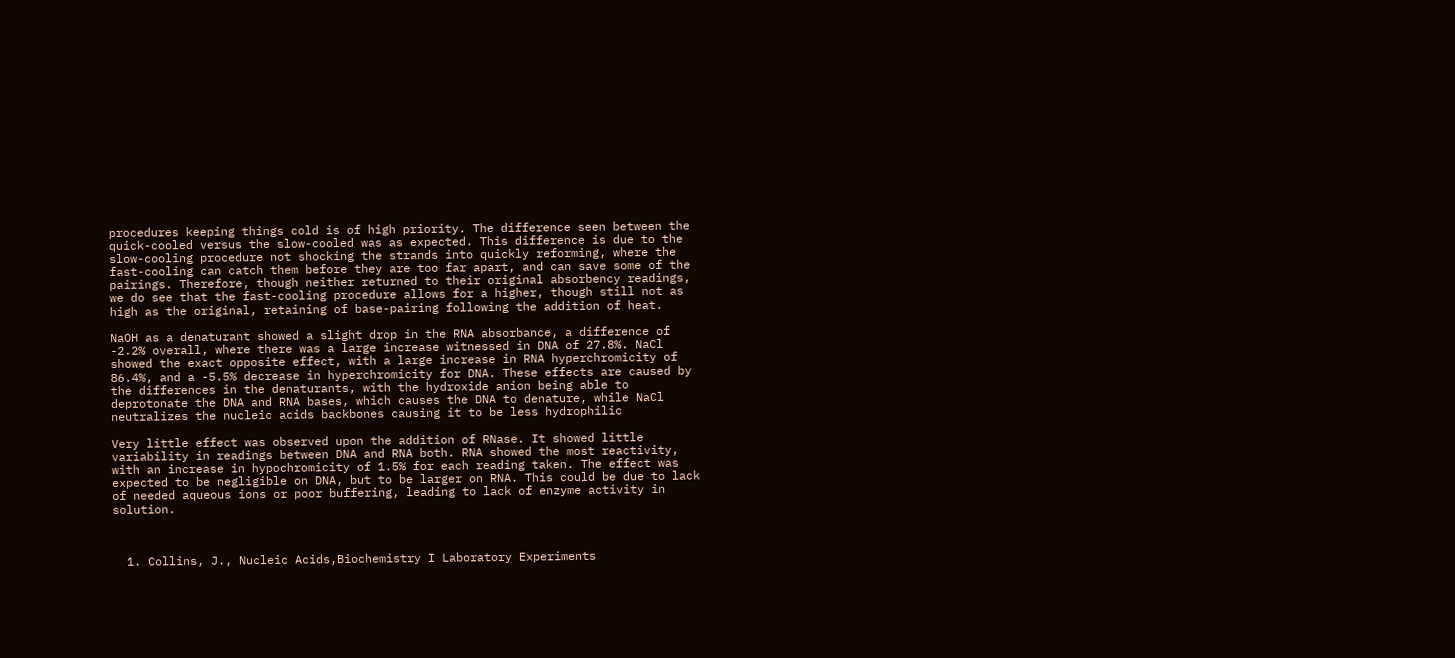procedures keeping things cold is of high priority. The difference seen between the quick-cooled versus the slow-cooled was as expected. This difference is due to the slow-cooling procedure not shocking the strands into quickly reforming, where the fast-cooling can catch them before they are too far apart, and can save some of the pairings. Therefore, though neither returned to their original absorbency readings, we do see that the fast-cooling procedure allows for a higher, though still not as high as the original, retaining of base-pairing following the addition of heat.

NaOH as a denaturant showed a slight drop in the RNA absorbance, a difference of -2.2% overall, where there was a large increase witnessed in DNA of 27.8%. NaCl showed the exact opposite effect, with a large increase in RNA hyperchromicity of 86.4%, and a -5.5% decrease in hyperchromicity for DNA. These effects are caused by the differences in the denaturants, with the hydroxide anion being able to deprotonate the DNA and RNA bases, which causes the DNA to denature, while NaCl neutralizes the nucleic acids backbones causing it to be less hydrophilic

Very little effect was observed upon the addition of RNase. It showed little variability in readings between DNA and RNA both. RNA showed the most reactivity, with an increase in hypochromicity of 1.5% for each reading taken. The effect was expected to be negligible on DNA, but to be larger on RNA. This could be due to lack of needed aqueous ions or poor buffering, leading to lack of enzyme activity in solution.



  1. Collins, J., Nucleic Acids,Biochemistry I Laboratory Experiments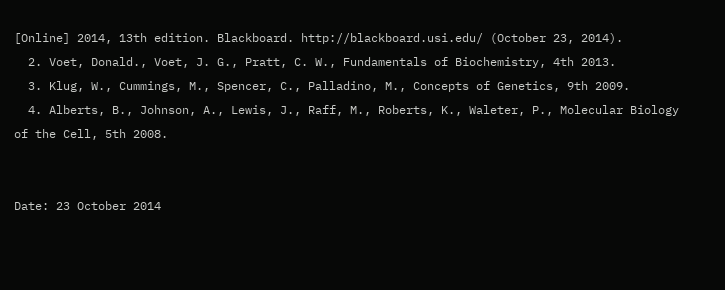[Online] 2014, 13th edition. Blackboard. http://blackboard.usi.edu/ (October 23, 2014).
  2. Voet, Donald., Voet, J. G., Pratt, C. W., Fundamentals of Biochemistry, 4th 2013.
  3. Klug, W., Cummings, M., Spencer, C., Palladino, M., Concepts of Genetics, 9th 2009.
  4. Alberts, B., Johnson, A., Lewis, J., Raff, M., Roberts, K., Waleter, P., Molecular Biology of the Cell, 5th 2008.


Date: 23 October 2014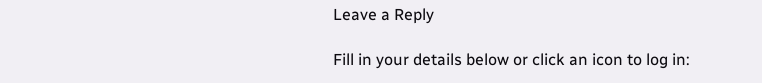Leave a Reply

Fill in your details below or click an icon to log in: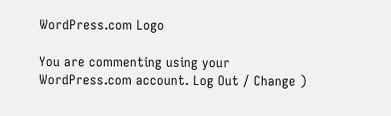WordPress.com Logo

You are commenting using your WordPress.com account. Log Out / Change )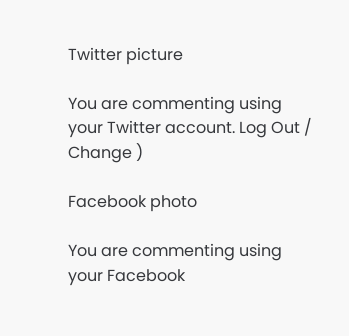Twitter picture

You are commenting using your Twitter account. Log Out / Change )

Facebook photo

You are commenting using your Facebook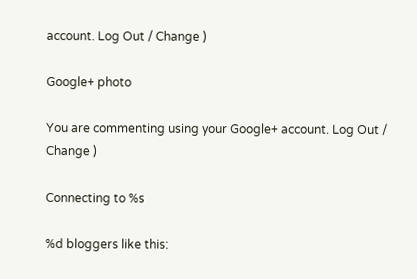account. Log Out / Change )

Google+ photo

You are commenting using your Google+ account. Log Out / Change )

Connecting to %s

%d bloggers like this: